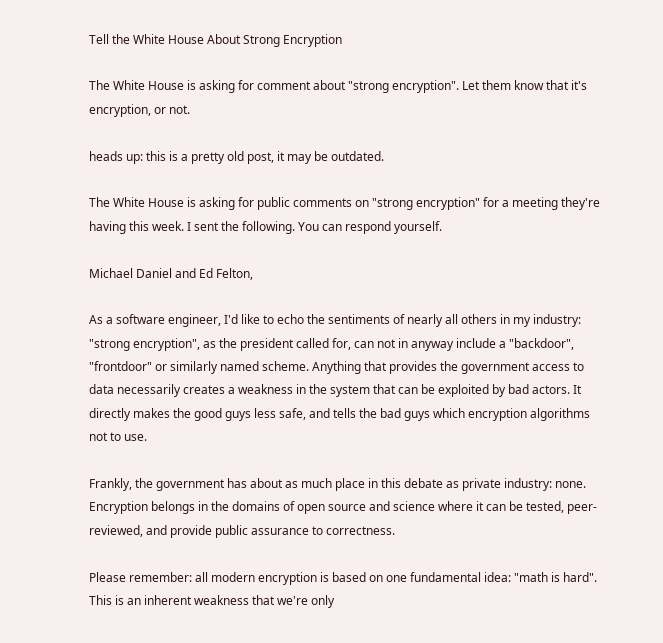Tell the White House About Strong Encryption

The White House is asking for comment about "strong encryption". Let them know that it's encryption, or not.

heads up: this is a pretty old post, it may be outdated.

The White House is asking for public comments on "strong encryption" for a meeting they're having this week. I sent the following. You can respond yourself.

Michael Daniel and Ed Felton,

As a software engineer, I'd like to echo the sentiments of nearly all others in my industry: "strong encryption", as the president called for, can not in anyway include a "backdoor", "frontdoor" or similarly named scheme. Anything that provides the government access to data necessarily creates a weakness in the system that can be exploited by bad actors. It directly makes the good guys less safe, and tells the bad guys which encryption algorithms not to use.

Frankly, the government has about as much place in this debate as private industry: none. Encryption belongs in the domains of open source and science where it can be tested, peer-reviewed, and provide public assurance to correctness.

Please remember: all modern encryption is based on one fundamental idea: "math is hard". This is an inherent weakness that we're only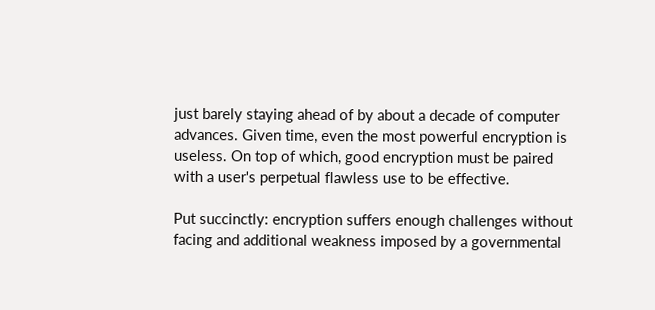just barely staying ahead of by about a decade of computer advances. Given time, even the most powerful encryption is useless. On top of which, good encryption must be paired with a user's perpetual flawless use to be effective.

Put succinctly: encryption suffers enough challenges without facing and additional weakness imposed by a governmental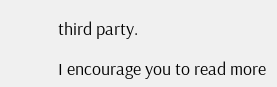third party.

I encourage you to read more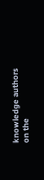knowledge authors on the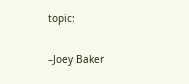topic:

–Joey Baker